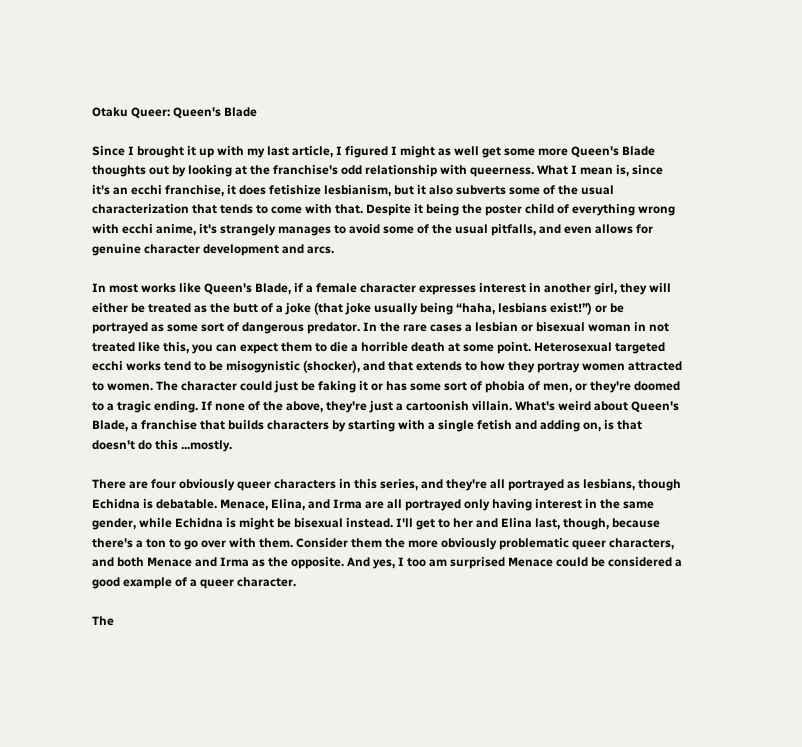Otaku Queer: Queen's Blade

Since I brought it up with my last article, I figured I might as well get some more Queen's Blade thoughts out by looking at the franchise's odd relationship with queerness. What I mean is, since it's an ecchi franchise, it does fetishize lesbianism, but it also subverts some of the usual characterization that tends to come with that. Despite it being the poster child of everything wrong with ecchi anime, it's strangely manages to avoid some of the usual pitfalls, and even allows for genuine character development and arcs.

In most works like Queen's Blade, if a female character expresses interest in another girl, they will either be treated as the butt of a joke (that joke usually being “haha, lesbians exist!”) or be portrayed as some sort of dangerous predator. In the rare cases a lesbian or bisexual woman in not treated like this, you can expect them to die a horrible death at some point. Heterosexual targeted ecchi works tend to be misogynistic (shocker), and that extends to how they portray women attracted to women. The character could just be faking it or has some sort of phobia of men, or they're doomed to a tragic ending. If none of the above, they're just a cartoonish villain. What's weird about Queen's Blade, a franchise that builds characters by starting with a single fetish and adding on, is that doesn't do this ...mostly.

There are four obviously queer characters in this series, and they're all portrayed as lesbians, though Echidna is debatable. Menace, Elina, and Irma are all portrayed only having interest in the same gender, while Echidna is might be bisexual instead. I'll get to her and Elina last, though, because there's a ton to go over with them. Consider them the more obviously problematic queer characters, and both Menace and Irma as the opposite. And yes, I too am surprised Menace could be considered a good example of a queer character.

The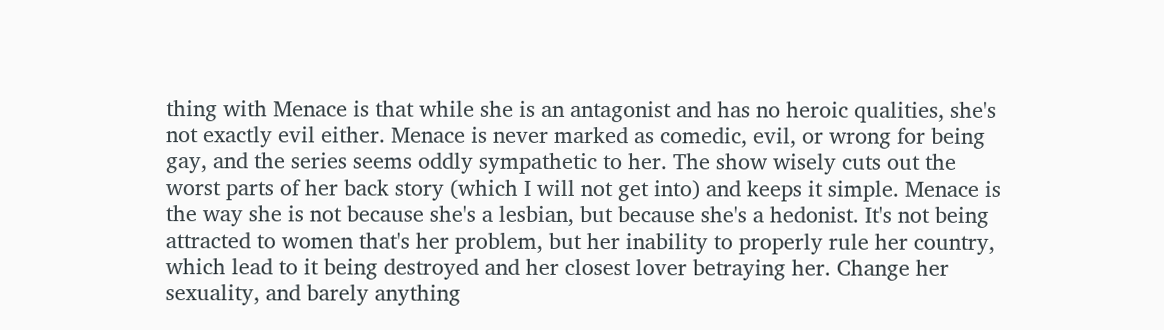thing with Menace is that while she is an antagonist and has no heroic qualities, she's not exactly evil either. Menace is never marked as comedic, evil, or wrong for being gay, and the series seems oddly sympathetic to her. The show wisely cuts out the worst parts of her back story (which I will not get into) and keeps it simple. Menace is the way she is not because she's a lesbian, but because she's a hedonist. It's not being attracted to women that's her problem, but her inability to properly rule her country, which lead to it being destroyed and her closest lover betraying her. Change her sexuality, and barely anything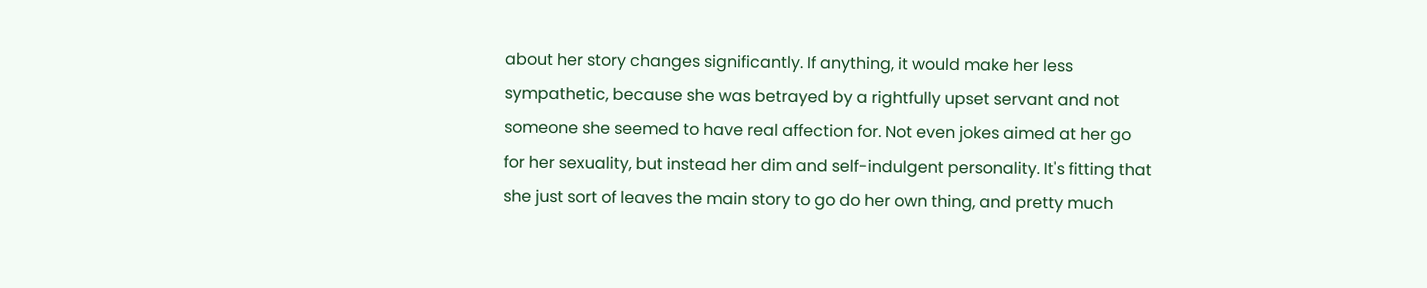about her story changes significantly. If anything, it would make her less sympathetic, because she was betrayed by a rightfully upset servant and not someone she seemed to have real affection for. Not even jokes aimed at her go for her sexuality, but instead her dim and self-indulgent personality. It's fitting that she just sort of leaves the main story to go do her own thing, and pretty much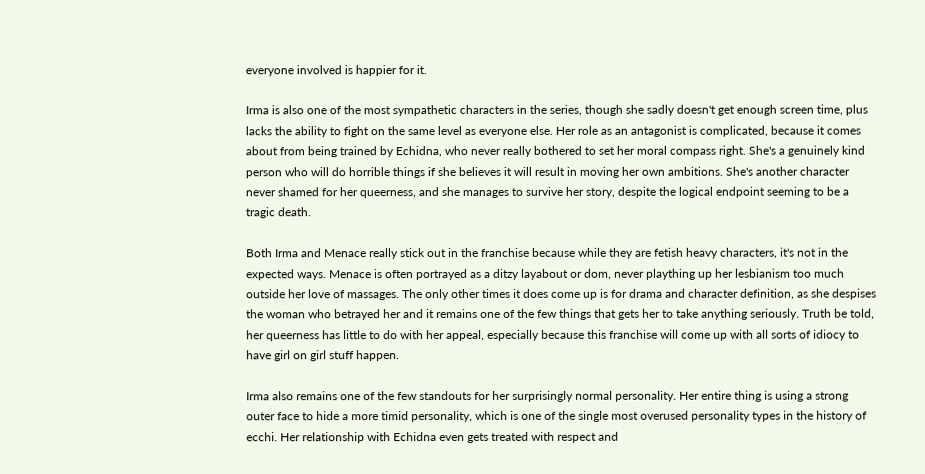everyone involved is happier for it.

Irma is also one of the most sympathetic characters in the series, though she sadly doesn't get enough screen time, plus lacks the ability to fight on the same level as everyone else. Her role as an antagonist is complicated, because it comes about from being trained by Echidna, who never really bothered to set her moral compass right. She's a genuinely kind person who will do horrible things if she believes it will result in moving her own ambitions. She's another character never shamed for her queerness, and she manages to survive her story, despite the logical endpoint seeming to be a tragic death.

Both Irma and Menace really stick out in the franchise because while they are fetish heavy characters, it's not in the expected ways. Menace is often portrayed as a ditzy layabout or dom, never plaything up her lesbianism too much outside her love of massages. The only other times it does come up is for drama and character definition, as she despises the woman who betrayed her and it remains one of the few things that gets her to take anything seriously. Truth be told, her queerness has little to do with her appeal, especially because this franchise will come up with all sorts of idiocy to have girl on girl stuff happen.

Irma also remains one of the few standouts for her surprisingly normal personality. Her entire thing is using a strong outer face to hide a more timid personality, which is one of the single most overused personality types in the history of ecchi. Her relationship with Echidna even gets treated with respect and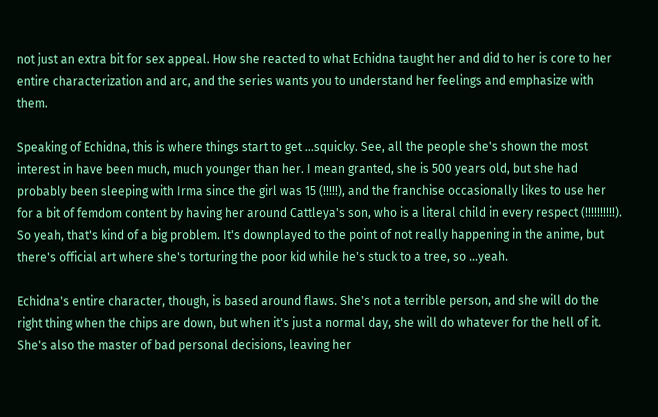not just an extra bit for sex appeal. How she reacted to what Echidna taught her and did to her is core to her entire characterization and arc, and the series wants you to understand her feelings and emphasize with them.

Speaking of Echidna, this is where things start to get ...squicky. See, all the people she's shown the most interest in have been much, much younger than her. I mean granted, she is 500 years old, but she had probably been sleeping with Irma since the girl was 15 (!!!!!), and the franchise occasionally likes to use her for a bit of femdom content by having her around Cattleya's son, who is a literal child in every respect (!!!!!!!!!!). So yeah, that's kind of a big problem. It's downplayed to the point of not really happening in the anime, but there's official art where she's torturing the poor kid while he's stuck to a tree, so ...yeah.

Echidna's entire character, though, is based around flaws. She's not a terrible person, and she will do the right thing when the chips are down, but when it's just a normal day, she will do whatever for the hell of it. She's also the master of bad personal decisions, leaving her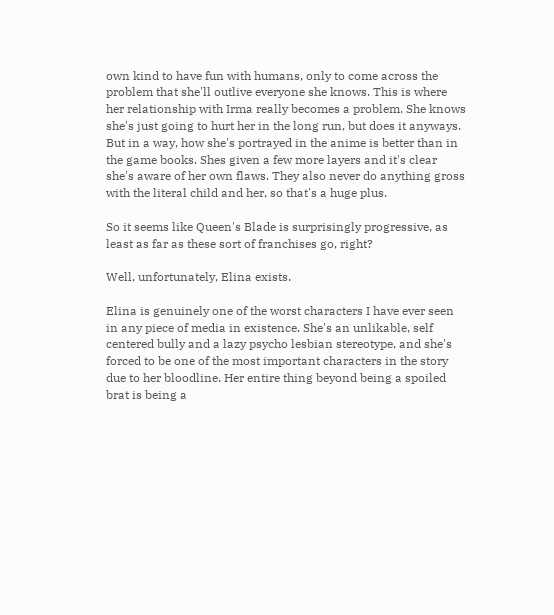own kind to have fun with humans, only to come across the problem that she'll outlive everyone she knows. This is where her relationship with Irma really becomes a problem. She knows she's just going to hurt her in the long run, but does it anyways. But in a way, how she's portrayed in the anime is better than in the game books. Shes given a few more layers and it's clear she's aware of her own flaws. They also never do anything gross with the literal child and her, so that's a huge plus.

So it seems like Queen's Blade is surprisingly progressive, as least as far as these sort of franchises go, right?

Well, unfortunately, Elina exists.

Elina is genuinely one of the worst characters I have ever seen in any piece of media in existence. She's an unlikable, self centered bully and a lazy psycho lesbian stereotype, and she's forced to be one of the most important characters in the story due to her bloodline. Her entire thing beyond being a spoiled brat is being a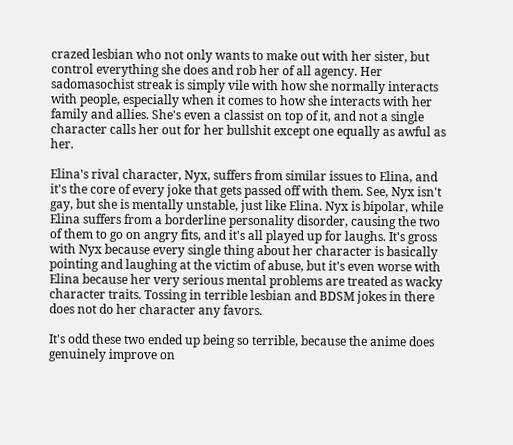crazed lesbian who not only wants to make out with her sister, but control everything she does and rob her of all agency. Her sadomasochist streak is simply vile with how she normally interacts with people, especially when it comes to how she interacts with her family and allies. She's even a classist on top of it, and not a single character calls her out for her bullshit except one equally as awful as her.

Elina's rival character, Nyx, suffers from similar issues to Elina, and it's the core of every joke that gets passed off with them. See, Nyx isn't gay, but she is mentally unstable, just like Elina. Nyx is bipolar, while Elina suffers from a borderline personality disorder, causing the two of them to go on angry fits, and it's all played up for laughs. It's gross with Nyx because every single thing about her character is basically pointing and laughing at the victim of abuse, but it's even worse with Elina because her very serious mental problems are treated as wacky character traits. Tossing in terrible lesbian and BDSM jokes in there does not do her character any favors.

It's odd these two ended up being so terrible, because the anime does genuinely improve on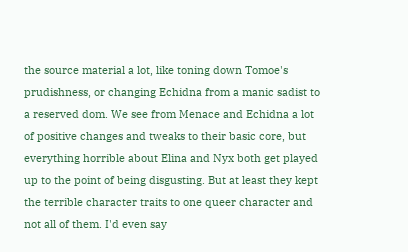the source material a lot, like toning down Tomoe's prudishness, or changing Echidna from a manic sadist to a reserved dom. We see from Menace and Echidna a lot of positive changes and tweaks to their basic core, but everything horrible about Elina and Nyx both get played up to the point of being disgusting. But at least they kept the terrible character traits to one queer character and not all of them. I'd even say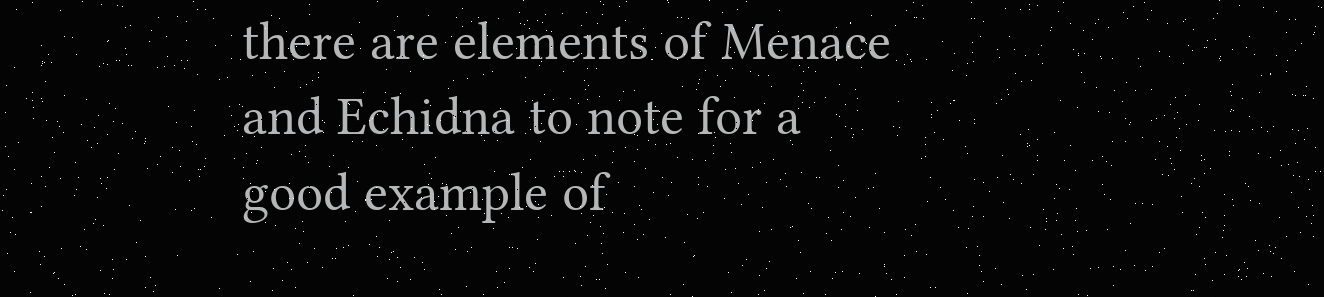there are elements of Menace and Echidna to note for a good example of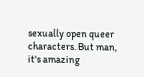sexually open queer characters. But man, it's amazing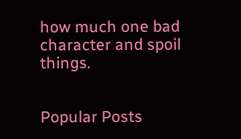how much one bad character and spoil things.


Popular Posts